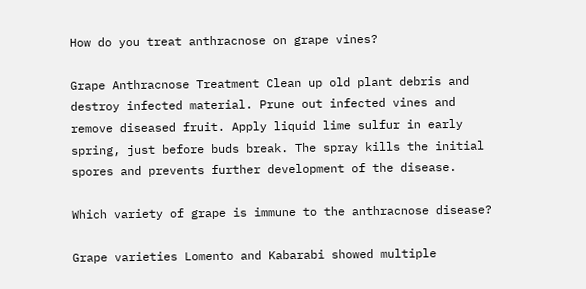How do you treat anthracnose on grape vines?

Grape Anthracnose Treatment Clean up old plant debris and destroy infected material. Prune out infected vines and remove diseased fruit. Apply liquid lime sulfur in early spring, just before buds break. The spray kills the initial spores and prevents further development of the disease.

Which variety of grape is immune to the anthracnose disease?

Grape varieties Lomento and Kabarabi showed multiple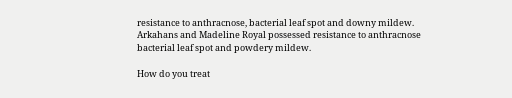resistance to anthracnose, bacterial leaf spot and downy mildew. Arkahans and Madeline Royal possessed resistance to anthracnose bacterial leaf spot and powdery mildew.

How do you treat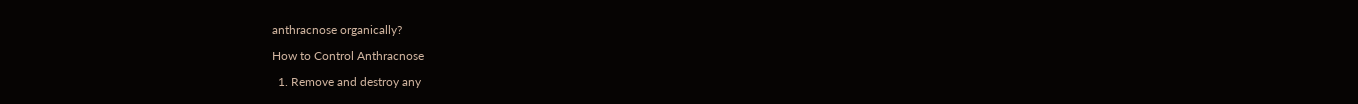anthracnose organically?

How to Control Anthracnose

  1. Remove and destroy any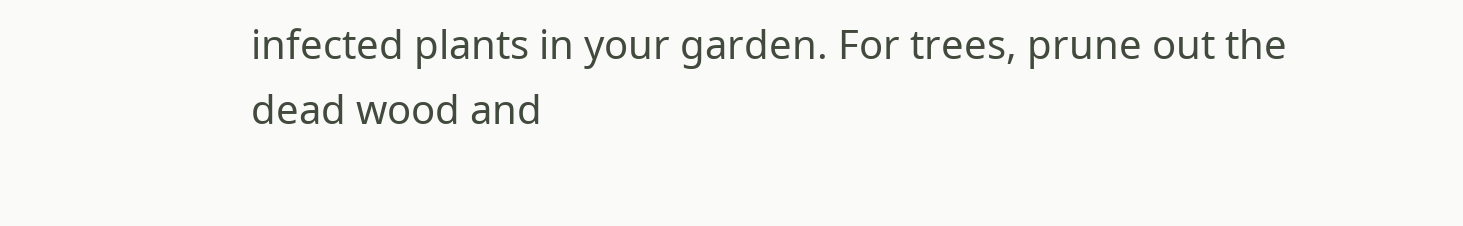infected plants in your garden. For trees, prune out the dead wood and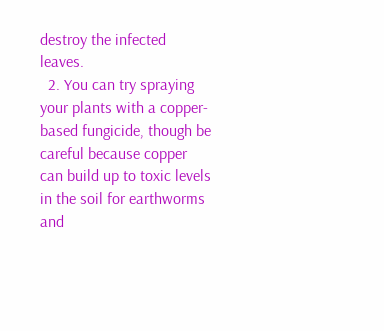destroy the infected leaves.
  2. You can try spraying your plants with a copper-based fungicide, though be careful because copper can build up to toxic levels in the soil for earthworms and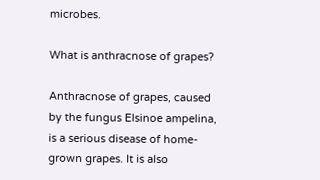microbes.

What is anthracnose of grapes?

Anthracnose of grapes, caused by the fungus Elsinoe ampelina, is a serious disease of home-grown grapes. It is also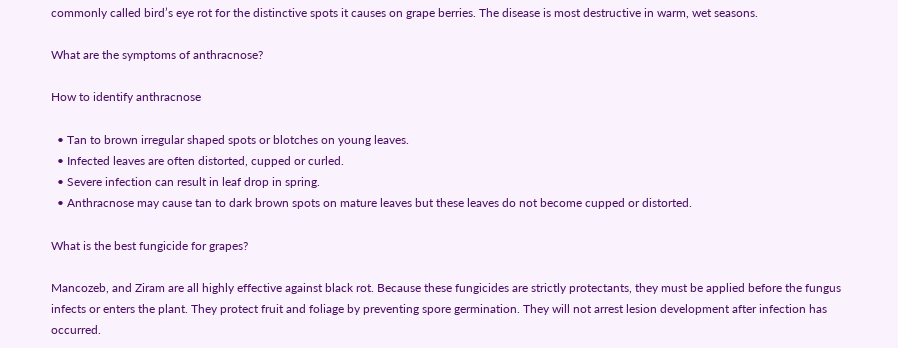commonly called bird’s eye rot for the distinctive spots it causes on grape berries. The disease is most destructive in warm, wet seasons.

What are the symptoms of anthracnose?

How to identify anthracnose

  • Tan to brown irregular shaped spots or blotches on young leaves.
  • Infected leaves are often distorted, cupped or curled.
  • Severe infection can result in leaf drop in spring.
  • Anthracnose may cause tan to dark brown spots on mature leaves but these leaves do not become cupped or distorted.

What is the best fungicide for grapes?

Mancozeb, and Ziram are all highly effective against black rot. Because these fungicides are strictly protectants, they must be applied before the fungus infects or enters the plant. They protect fruit and foliage by preventing spore germination. They will not arrest lesion development after infection has occurred.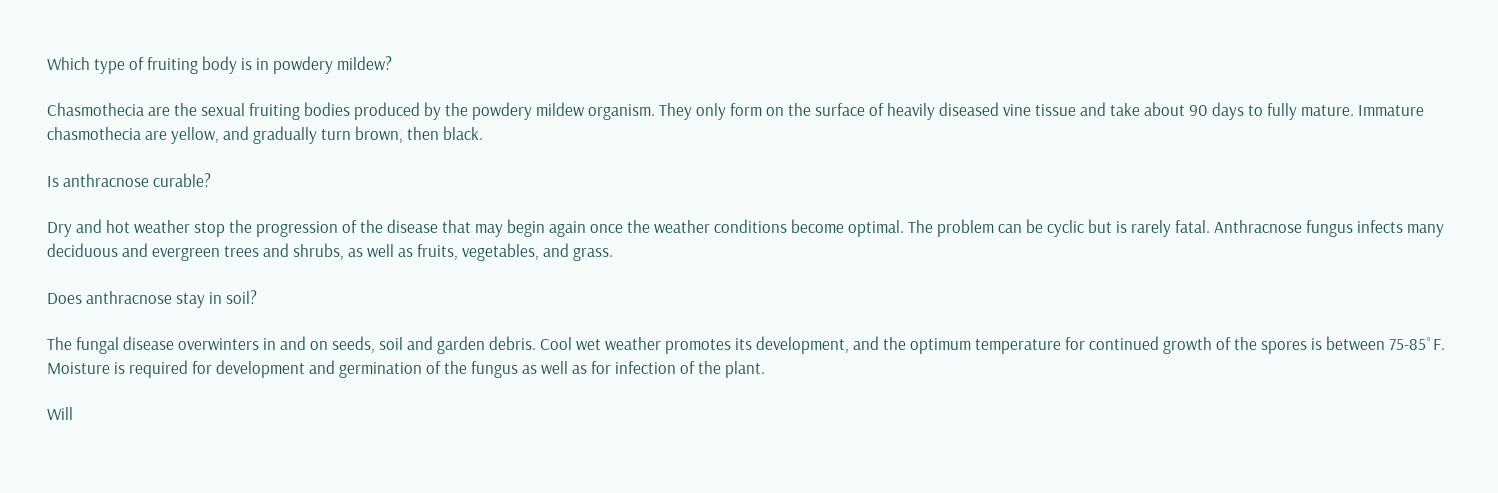Which type of fruiting body is in powdery mildew?

Chasmothecia are the sexual fruiting bodies produced by the powdery mildew organism. They only form on the surface of heavily diseased vine tissue and take about 90 days to fully mature. Immature chasmothecia are yellow, and gradually turn brown, then black.

Is anthracnose curable?

Dry and hot weather stop the progression of the disease that may begin again once the weather conditions become optimal. The problem can be cyclic but is rarely fatal. Anthracnose fungus infects many deciduous and evergreen trees and shrubs, as well as fruits, vegetables, and grass.

Does anthracnose stay in soil?

The fungal disease overwinters in and on seeds, soil and garden debris. Cool wet weather promotes its development, and the optimum temperature for continued growth of the spores is between 75-85˚F. Moisture is required for development and germination of the fungus as well as for infection of the plant.

Will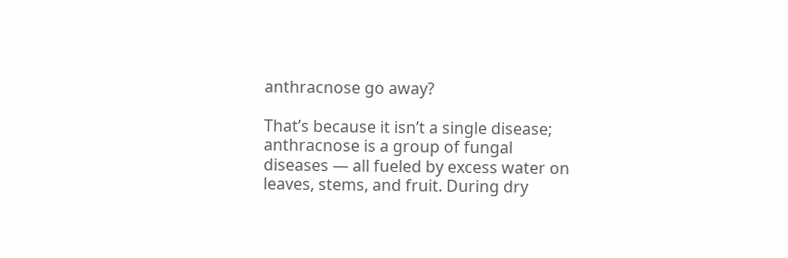anthracnose go away?

That’s because it isn’t a single disease; anthracnose is a group of fungal diseases — all fueled by excess water on leaves, stems, and fruit. During dry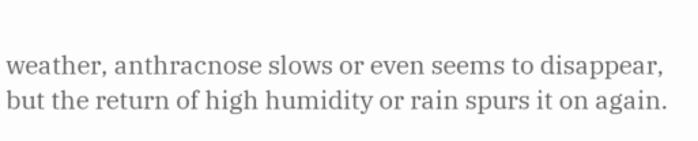weather, anthracnose slows or even seems to disappear, but the return of high humidity or rain spurs it on again.